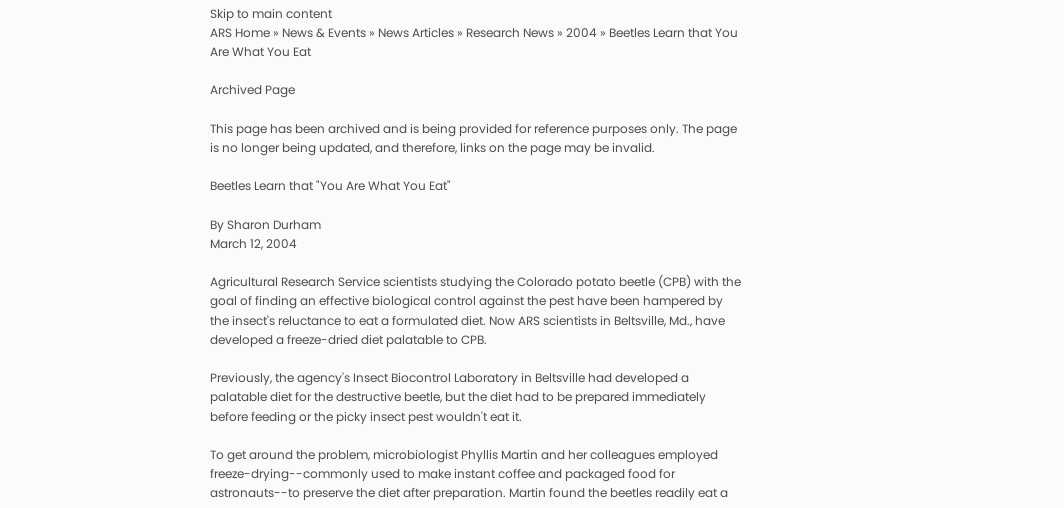Skip to main content
ARS Home » News & Events » News Articles » Research News » 2004 » Beetles Learn that You Are What You Eat

Archived Page

This page has been archived and is being provided for reference purposes only. The page is no longer being updated, and therefore, links on the page may be invalid.

Beetles Learn that "You Are What You Eat"

By Sharon Durham
March 12, 2004

Agricultural Research Service scientists studying the Colorado potato beetle (CPB) with the goal of finding an effective biological control against the pest have been hampered by the insect's reluctance to eat a formulated diet. Now ARS scientists in Beltsville, Md., have developed a freeze-dried diet palatable to CPB.

Previously, the agency's Insect Biocontrol Laboratory in Beltsville had developed a palatable diet for the destructive beetle, but the diet had to be prepared immediately before feeding or the picky insect pest wouldn't eat it.

To get around the problem, microbiologist Phyllis Martin and her colleagues employed freeze-drying--commonly used to make instant coffee and packaged food for astronauts--to preserve the diet after preparation. Martin found the beetles readily eat a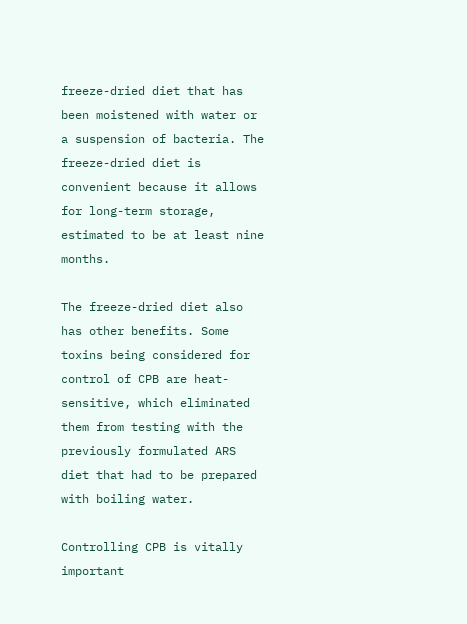freeze-dried diet that has been moistened with water or a suspension of bacteria. The freeze-dried diet is convenient because it allows for long-term storage, estimated to be at least nine months.

The freeze-dried diet also has other benefits. Some toxins being considered for control of CPB are heat-sensitive, which eliminated them from testing with the previously formulated ARS diet that had to be prepared with boiling water.

Controlling CPB is vitally important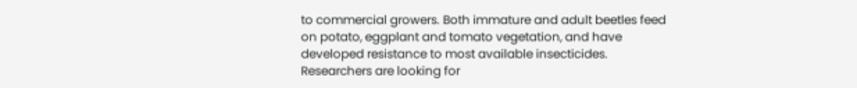to commercial growers. Both immature and adult beetles feed on potato, eggplant and tomato vegetation, and have developed resistance to most available insecticides. Researchers are looking for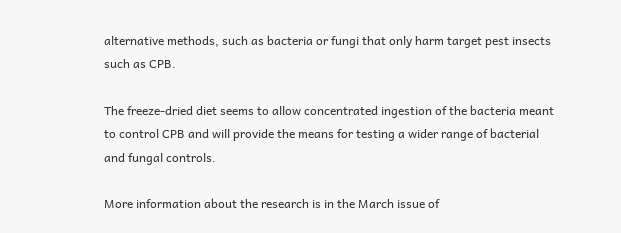alternative methods, such as bacteria or fungi that only harm target pest insects such as CPB.

The freeze-dried diet seems to allow concentrated ingestion of the bacteria meant to control CPB and will provide the means for testing a wider range of bacterial and fungal controls.

More information about the research is in the March issue of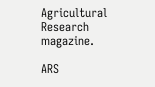Agricultural Research magazine.

ARS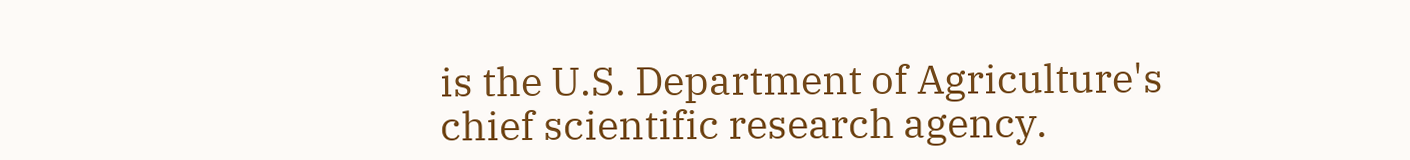is the U.S. Department of Agriculture's chief scientific research agency.